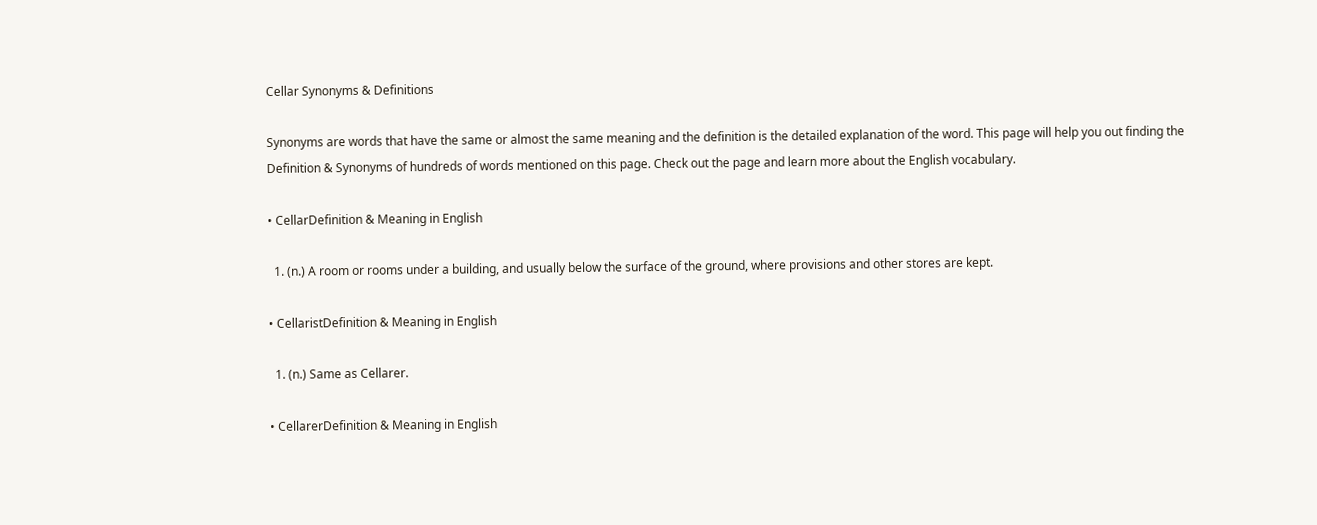Cellar Synonyms & Definitions

Synonyms are words that have the same or almost the same meaning and the definition is the detailed explanation of the word. This page will help you out finding the Definition & Synonyms of hundreds of words mentioned on this page. Check out the page and learn more about the English vocabulary.

• CellarDefinition & Meaning in English

  1. (n.) A room or rooms under a building, and usually below the surface of the ground, where provisions and other stores are kept.

• CellaristDefinition & Meaning in English

  1. (n.) Same as Cellarer.

• CellarerDefinition & Meaning in English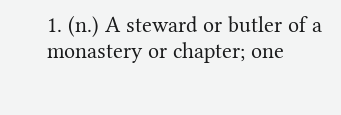1. (n.) A steward or butler of a monastery or chapter; one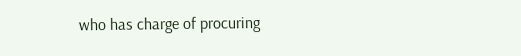who has charge of procuring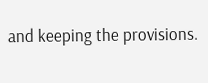and keeping the provisions.